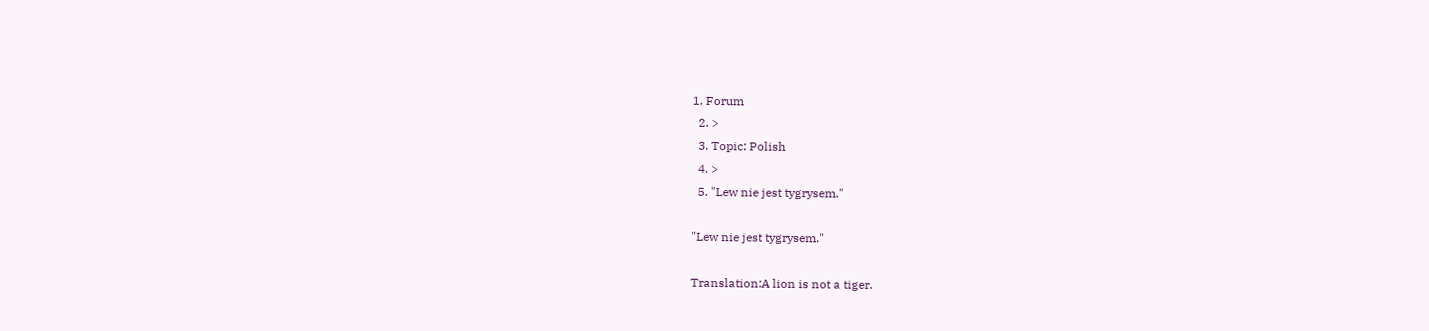1. Forum
  2. >
  3. Topic: Polish
  4. >
  5. "Lew nie jest tygrysem."

"Lew nie jest tygrysem."

Translation:A lion is not a tiger.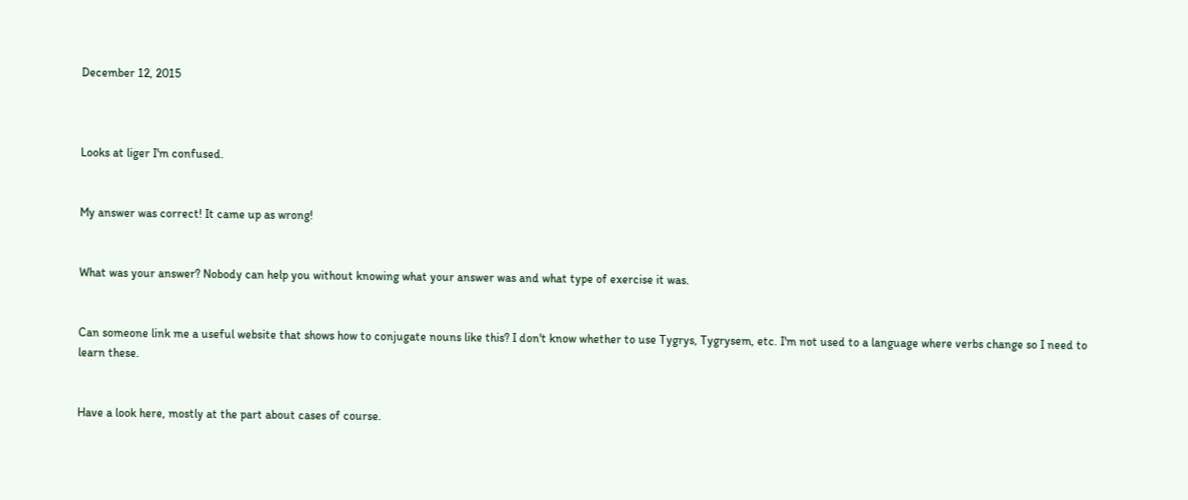December 12, 2015



Looks at liger I'm confused.


My answer was correct! It came up as wrong!


What was your answer? Nobody can help you without knowing what your answer was and what type of exercise it was.


Can someone link me a useful website that shows how to conjugate nouns like this? I don't know whether to use Tygrys, Tygrysem, etc. I'm not used to a language where verbs change so I need to learn these.


Have a look here, mostly at the part about cases of course.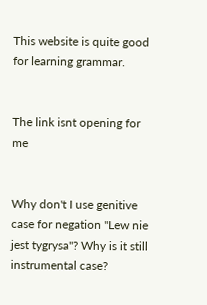This website is quite good for learning grammar.


The link isnt opening for me


Why don't I use genitive case for negation "Lew nie jest tygrysa"? Why is it still instrumental case?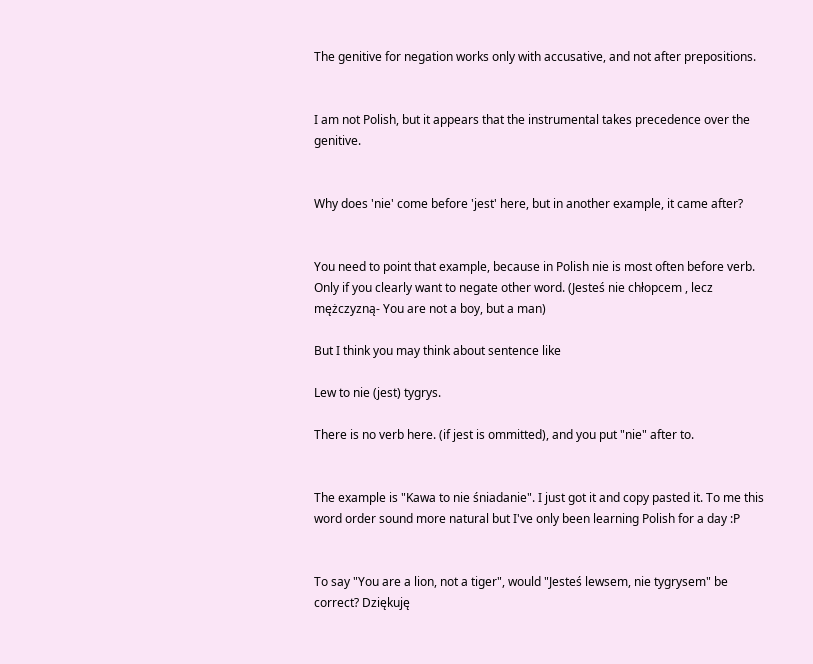The genitive for negation works only with accusative, and not after prepositions.


I am not Polish, but it appears that the instrumental takes precedence over the genitive.


Why does 'nie' come before 'jest' here, but in another example, it came after?


You need to point that example, because in Polish nie is most often before verb. Only if you clearly want to negate other word. (Jesteś nie chłopcem , lecz mężczyzną- You are not a boy, but a man)

But I think you may think about sentence like

Lew to nie (jest) tygrys.

There is no verb here. (if jest is ommitted), and you put "nie" after to.


The example is "Kawa to nie śniadanie". I just got it and copy pasted it. To me this word order sound more natural but I've only been learning Polish for a day :P


To say "You are a lion, not a tiger", would "Jesteś lewsem, nie tygrysem" be correct? Dziękuję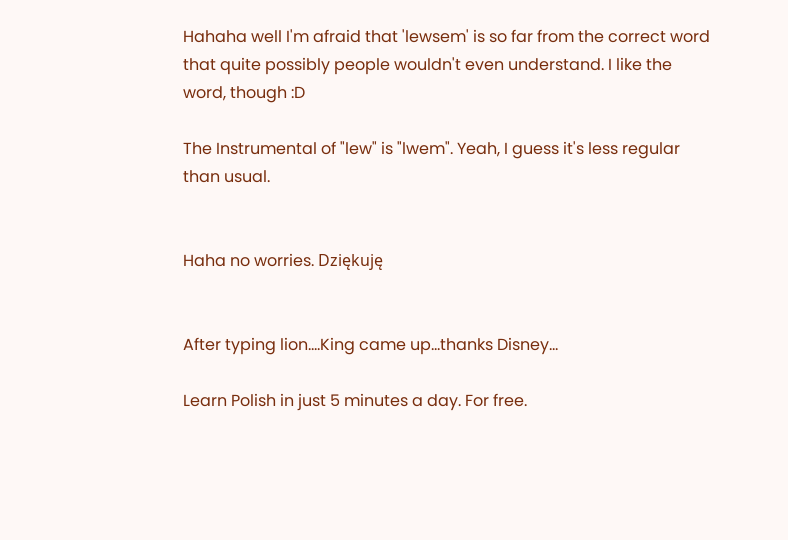Hahaha well I'm afraid that 'lewsem' is so far from the correct word that quite possibly people wouldn't even understand. I like the word, though :D

The Instrumental of "lew" is "lwem". Yeah, I guess it's less regular than usual.


Haha no worries. Dziękuję


After typing lion....King came up...thanks Disney...

Learn Polish in just 5 minutes a day. For free.